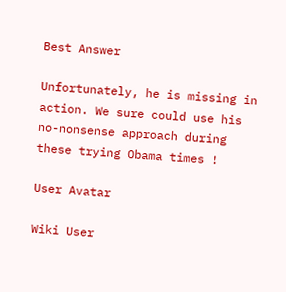Best Answer

Unfortunately, he is missing in action. We sure could use his no-nonsense approach during these trying Obama times !

User Avatar

Wiki User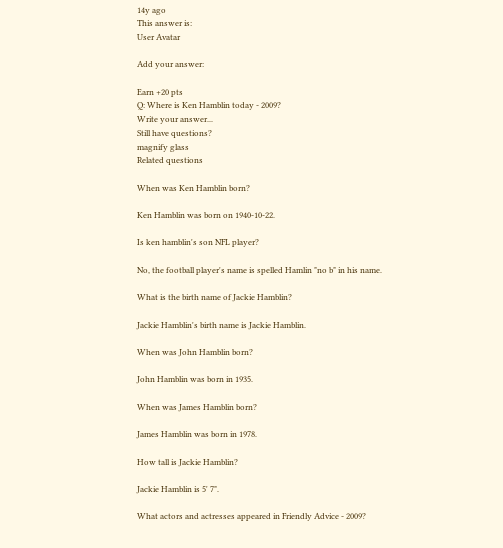14y ago
This answer is:
User Avatar

Add your answer:

Earn +20 pts
Q: Where is Ken Hamblin today - 2009?
Write your answer...
Still have questions?
magnify glass
Related questions

When was Ken Hamblin born?

Ken Hamblin was born on 1940-10-22.

Is ken hamblin's son NFL player?

No, the football player's name is spelled Hamlin "no b" in his name.

What is the birth name of Jackie Hamblin?

Jackie Hamblin's birth name is Jackie Hamblin.

When was John Hamblin born?

John Hamblin was born in 1935.

When was James Hamblin born?

James Hamblin was born in 1978.

How tall is Jackie Hamblin?

Jackie Hamblin is 5' 7".

What actors and actresses appeared in Friendly Advice - 2009?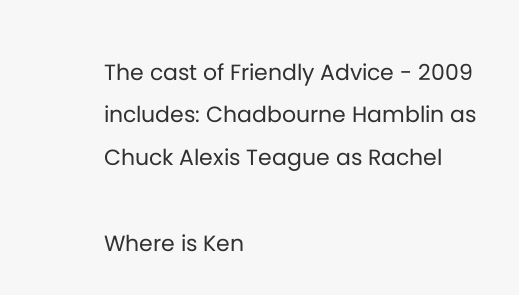The cast of Friendly Advice - 2009 includes: Chadbourne Hamblin as Chuck Alexis Teague as Rachel

Where is Ken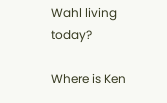Wahl living today?

Where is Ken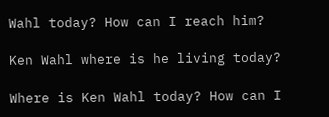Wahl today? How can I reach him?

Ken Wahl where is he living today?

Where is Ken Wahl today? How can I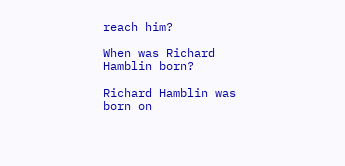reach him?

When was Richard Hamblin born?

Richard Hamblin was born on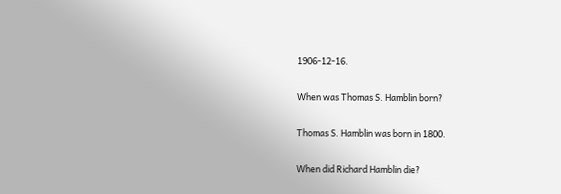1906-12-16.

When was Thomas S. Hamblin born?

Thomas S. Hamblin was born in 1800.

When did Richard Hamblin die?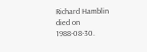Richard Hamblin died on 1988-08-30.